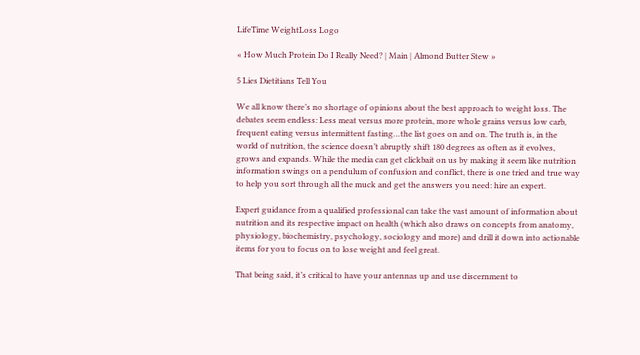LifeTime WeightLoss Logo

« How Much Protein Do I Really Need? | Main | Almond Butter Stew »

5 Lies Dietitians Tell You

We all know there’s no shortage of opinions about the best approach to weight loss. The debates seem endless: Less meat versus more protein, more whole grains versus low carb, frequent eating versus intermittent fasting…the list goes on and on. The truth is, in the world of nutrition, the science doesn’t abruptly shift 180 degrees as often as it evolves, grows and expands. While the media can get clickbait on us by making it seem like nutrition information swings on a pendulum of confusion and conflict, there is one tried and true way to help you sort through all the muck and get the answers you need: hire an expert.

Expert guidance from a qualified professional can take the vast amount of information about nutrition and its respective impact on health (which also draws on concepts from anatomy, physiology, biochemistry, psychology, sociology and more) and drill it down into actionable items for you to focus on to lose weight and feel great.

That being said, it’s critical to have your antennas up and use discernment to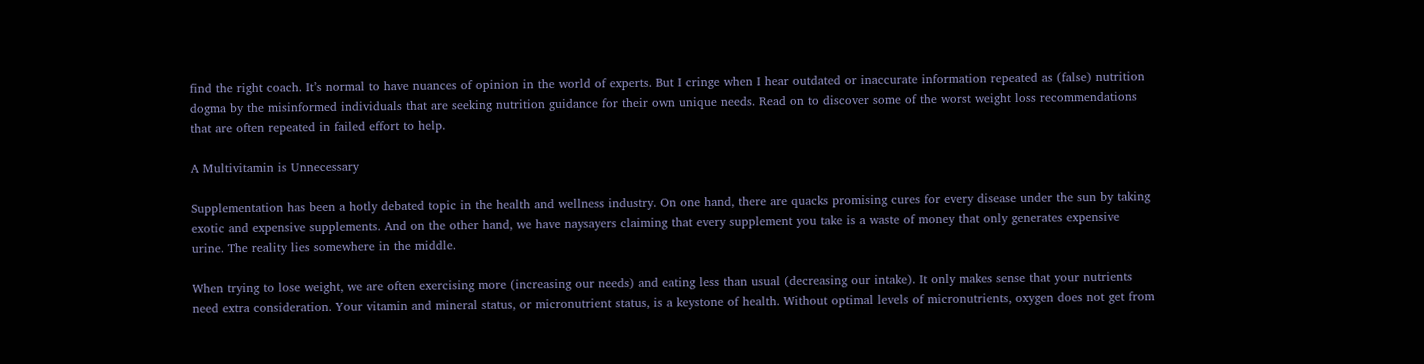find the right coach. It’s normal to have nuances of opinion in the world of experts. But I cringe when I hear outdated or inaccurate information repeated as (false) nutrition dogma by the misinformed individuals that are seeking nutrition guidance for their own unique needs. Read on to discover some of the worst weight loss recommendations that are often repeated in failed effort to help.

A Multivitamin is Unnecessary

Supplementation has been a hotly debated topic in the health and wellness industry. On one hand, there are quacks promising cures for every disease under the sun by taking exotic and expensive supplements. And on the other hand, we have naysayers claiming that every supplement you take is a waste of money that only generates expensive urine. The reality lies somewhere in the middle.

When trying to lose weight, we are often exercising more (increasing our needs) and eating less than usual (decreasing our intake). It only makes sense that your nutrients need extra consideration. Your vitamin and mineral status, or micronutrient status, is a keystone of health. Without optimal levels of micronutrients, oxygen does not get from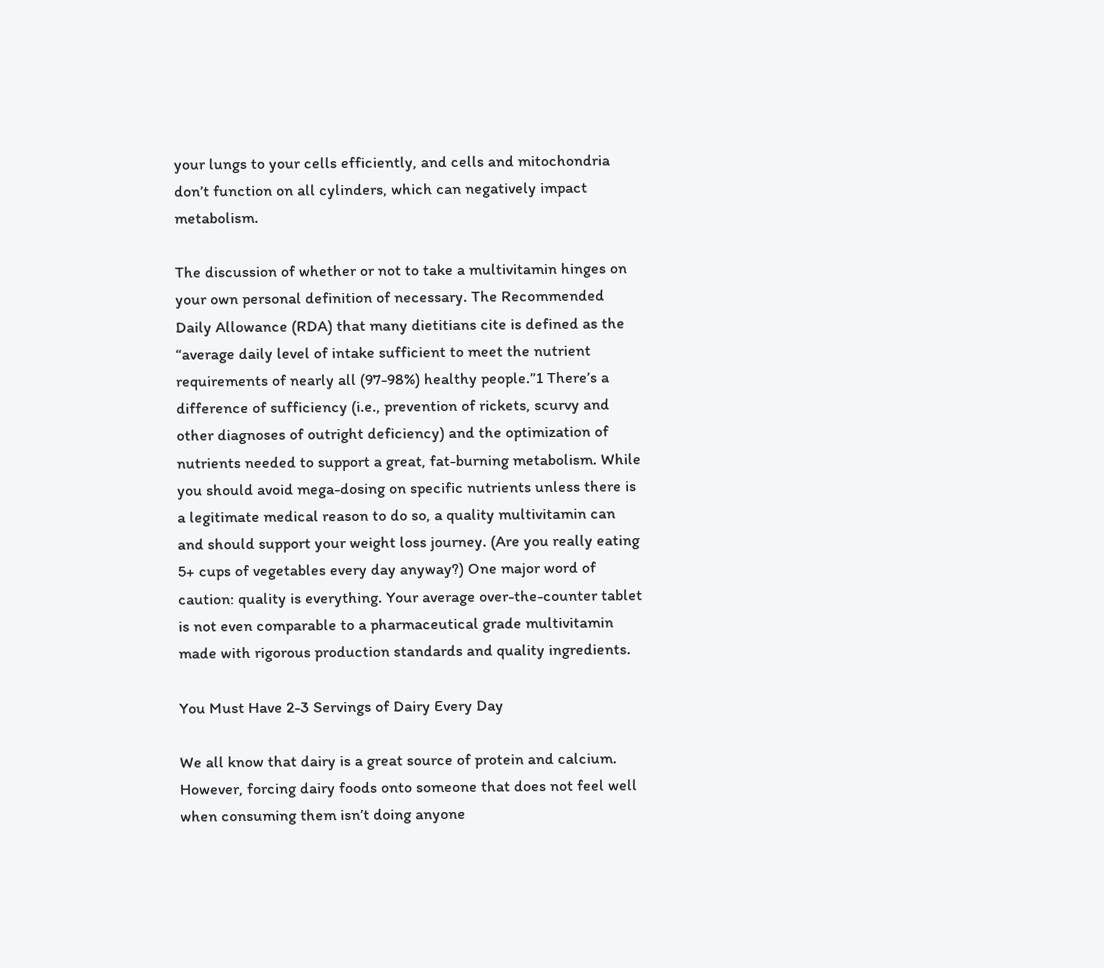your lungs to your cells efficiently, and cells and mitochondria don’t function on all cylinders, which can negatively impact metabolism.

The discussion of whether or not to take a multivitamin hinges on your own personal definition of necessary. The Recommended Daily Allowance (RDA) that many dietitians cite is defined as the “average daily level of intake sufficient to meet the nutrient requirements of nearly all (97-98%) healthy people.”1 There’s a difference of sufficiency (i.e., prevention of rickets, scurvy and other diagnoses of outright deficiency) and the optimization of nutrients needed to support a great, fat-burning metabolism. While you should avoid mega-dosing on specific nutrients unless there is a legitimate medical reason to do so, a quality multivitamin can and should support your weight loss journey. (Are you really eating 5+ cups of vegetables every day anyway?) One major word of caution: quality is everything. Your average over-the-counter tablet is not even comparable to a pharmaceutical grade multivitamin made with rigorous production standards and quality ingredients.

You Must Have 2-3 Servings of Dairy Every Day

We all know that dairy is a great source of protein and calcium. However, forcing dairy foods onto someone that does not feel well when consuming them isn’t doing anyone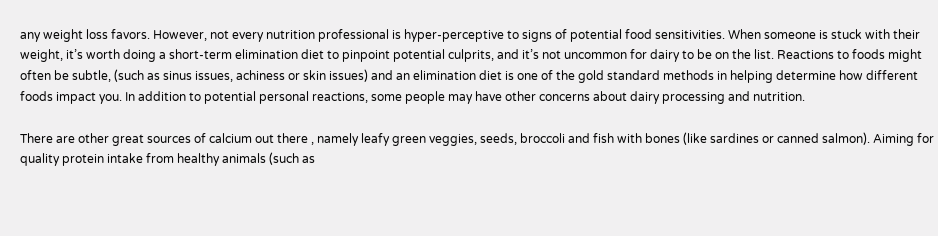any weight loss favors. However, not every nutrition professional is hyper-perceptive to signs of potential food sensitivities. When someone is stuck with their weight, it’s worth doing a short-term elimination diet to pinpoint potential culprits, and it’s not uncommon for dairy to be on the list. Reactions to foods might often be subtle, (such as sinus issues, achiness or skin issues) and an elimination diet is one of the gold standard methods in helping determine how different foods impact you. In addition to potential personal reactions, some people may have other concerns about dairy processing and nutrition.

There are other great sources of calcium out there , namely leafy green veggies, seeds, broccoli and fish with bones (like sardines or canned salmon). Aiming for quality protein intake from healthy animals (such as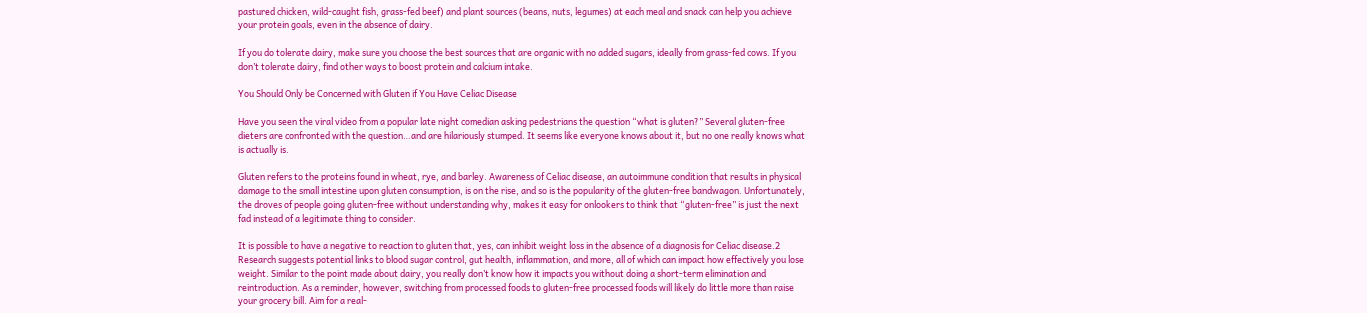pastured chicken, wild-caught fish, grass-fed beef) and plant sources (beans, nuts, legumes) at each meal and snack can help you achieve your protein goals, even in the absence of dairy.

If you do tolerate dairy, make sure you choose the best sources that are organic with no added sugars, ideally from grass-fed cows. If you don’t tolerate dairy, find other ways to boost protein and calcium intake.

You Should Only be Concerned with Gluten if You Have Celiac Disease

Have you seen the viral video from a popular late night comedian asking pedestrians the question “what is gluten?” Several gluten-free dieters are confronted with the question…and are hilariously stumped. It seems like everyone knows about it, but no one really knows what is actually is.

Gluten refers to the proteins found in wheat, rye, and barley. Awareness of Celiac disease, an autoimmune condition that results in physical damage to the small intestine upon gluten consumption, is on the rise, and so is the popularity of the gluten-free bandwagon. Unfortunately, the droves of people going gluten-free without understanding why, makes it easy for onlookers to think that “gluten-free” is just the next fad instead of a legitimate thing to consider.

It is possible to have a negative to reaction to gluten that, yes, can inhibit weight loss in the absence of a diagnosis for Celiac disease.2 Research suggests potential links to blood sugar control, gut health, inflammation, and more, all of which can impact how effectively you lose weight. Similar to the point made about dairy, you really don’t know how it impacts you without doing a short-term elimination and reintroduction. As a reminder, however, switching from processed foods to gluten-free processed foods will likely do little more than raise your grocery bill. Aim for a real-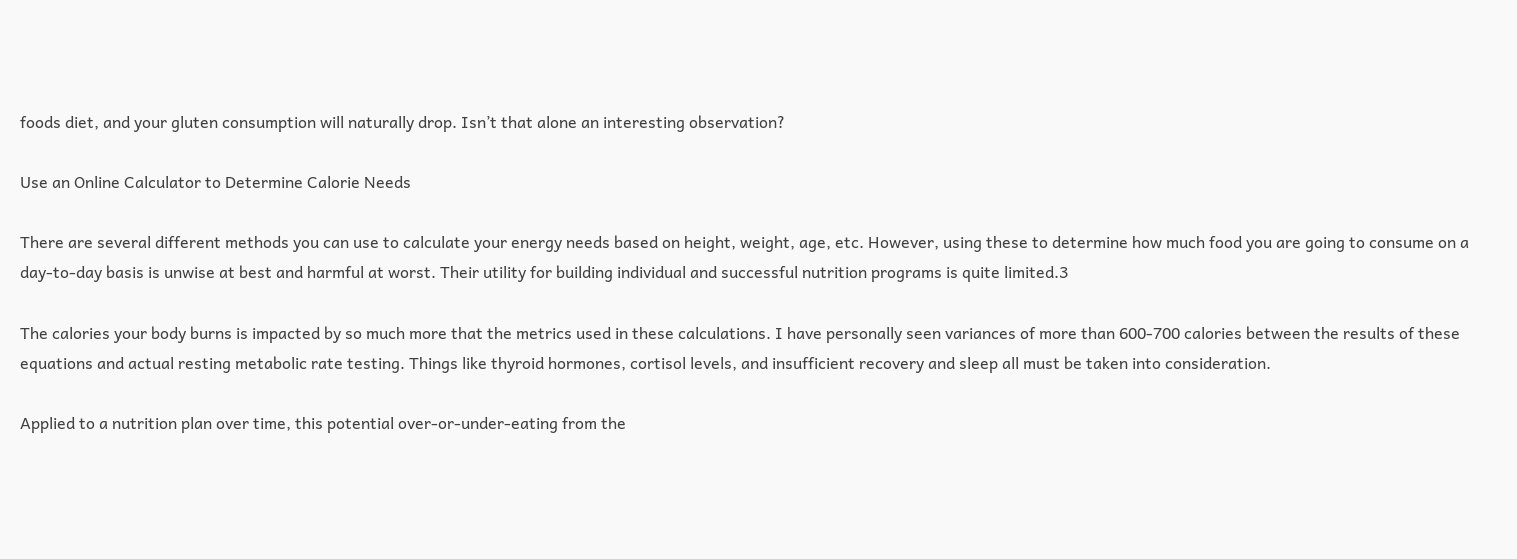foods diet, and your gluten consumption will naturally drop. Isn’t that alone an interesting observation?

Use an Online Calculator to Determine Calorie Needs

There are several different methods you can use to calculate your energy needs based on height, weight, age, etc. However, using these to determine how much food you are going to consume on a day-to-day basis is unwise at best and harmful at worst. Their utility for building individual and successful nutrition programs is quite limited.3

The calories your body burns is impacted by so much more that the metrics used in these calculations. I have personally seen variances of more than 600-700 calories between the results of these equations and actual resting metabolic rate testing. Things like thyroid hormones, cortisol levels, and insufficient recovery and sleep all must be taken into consideration.

Applied to a nutrition plan over time, this potential over-or-under-eating from the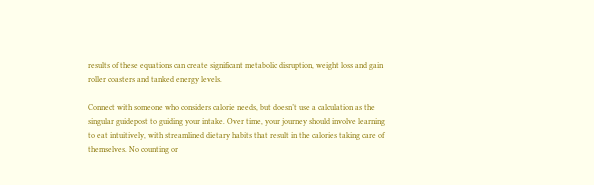results of these equations can create significant metabolic disruption, weight loss and gain roller coasters and tanked energy levels.

Connect with someone who considers calorie needs, but doesn’t use a calculation as the singular guidepost to guiding your intake. Over time, your journey should involve learning to eat intuitively, with streamlined dietary habits that result in the calories taking care of themselves. No counting or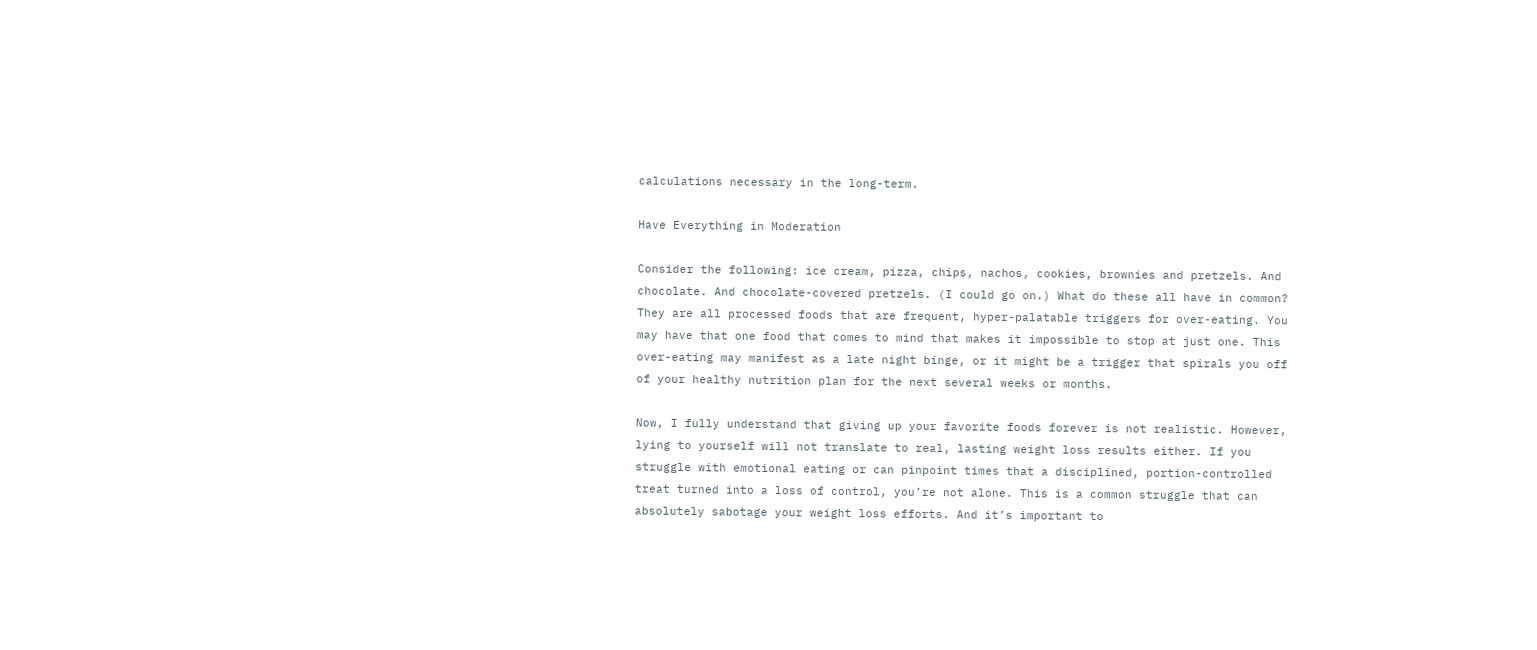calculations necessary in the long-term.

Have Everything in Moderation

Consider the following: ice cream, pizza, chips, nachos, cookies, brownies and pretzels. And chocolate. And chocolate-covered pretzels. (I could go on.) What do these all have in common? They are all processed foods that are frequent, hyper-palatable triggers for over-eating. You may have that one food that comes to mind that makes it impossible to stop at just one. This over-eating may manifest as a late night binge, or it might be a trigger that spirals you off of your healthy nutrition plan for the next several weeks or months.

Now, I fully understand that giving up your favorite foods forever is not realistic. However, lying to yourself will not translate to real, lasting weight loss results either. If you struggle with emotional eating or can pinpoint times that a disciplined, portion-controlled treat turned into a loss of control, you’re not alone. This is a common struggle that can absolutely sabotage your weight loss efforts. And it’s important to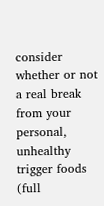consider whether or not a real break from your personal, unhealthy trigger foods (full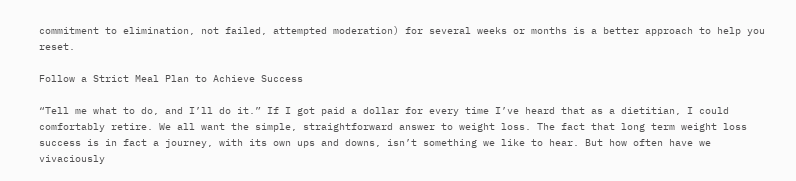commitment to elimination, not failed, attempted moderation) for several weeks or months is a better approach to help you reset.

Follow a Strict Meal Plan to Achieve Success

“Tell me what to do, and I’ll do it.” If I got paid a dollar for every time I’ve heard that as a dietitian, I could comfortably retire. We all want the simple, straightforward answer to weight loss. The fact that long term weight loss success is in fact a journey, with its own ups and downs, isn’t something we like to hear. But how often have we vivaciously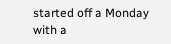started off a Monday with a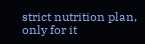strict nutrition plan, only for it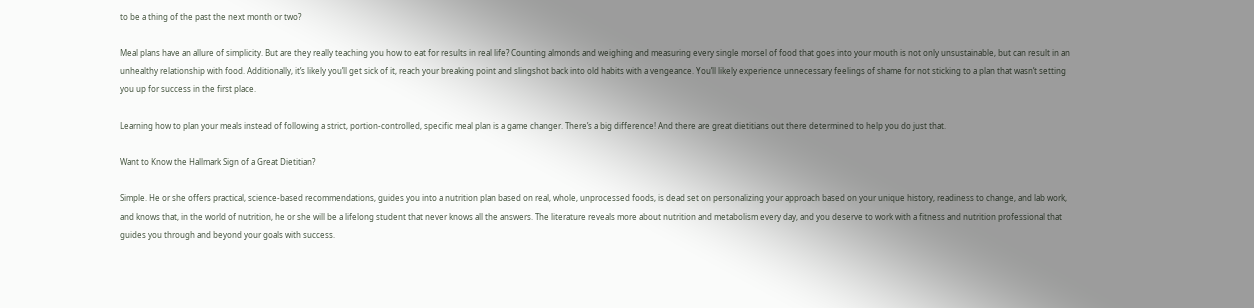to be a thing of the past the next month or two?

Meal plans have an allure of simplicity. But are they really teaching you how to eat for results in real life? Counting almonds and weighing and measuring every single morsel of food that goes into your mouth is not only unsustainable, but can result in an unhealthy relationship with food. Additionally, it’s likely you’ll get sick of it, reach your breaking point and slingshot back into old habits with a vengeance. You’ll likely experience unnecessary feelings of shame for not sticking to a plan that wasn’t setting you up for success in the first place.

Learning how to plan your meals instead of following a strict, portion-controlled, specific meal plan is a game changer. There’s a big difference! And there are great dietitians out there determined to help you do just that.

Want to Know the Hallmark Sign of a Great Dietitian?

Simple. He or she offers practical, science-based recommendations, guides you into a nutrition plan based on real, whole, unprocessed foods, is dead set on personalizing your approach based on your unique history, readiness to change, and lab work, and knows that, in the world of nutrition, he or she will be a lifelong student that never knows all the answers. The literature reveals more about nutrition and metabolism every day, and you deserve to work with a fitness and nutrition professional that guides you through and beyond your goals with success.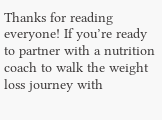Thanks for reading everyone! If you’re ready to partner with a nutrition coach to walk the weight loss journey with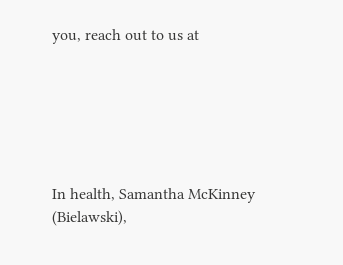you, reach out to us at






In health, Samantha McKinney (Bielawski),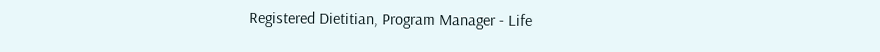Registered Dietitian, Program Manager - Life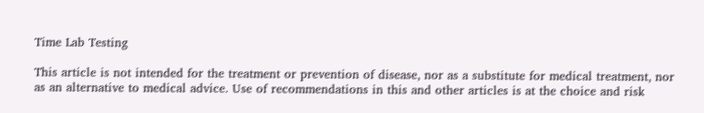Time Lab Testing

This article is not intended for the treatment or prevention of disease, nor as a substitute for medical treatment, nor as an alternative to medical advice. Use of recommendations in this and other articles is at the choice and risk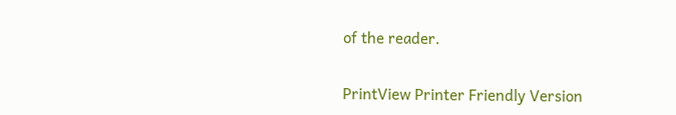of the reader.

PrintView Printer Friendly Version